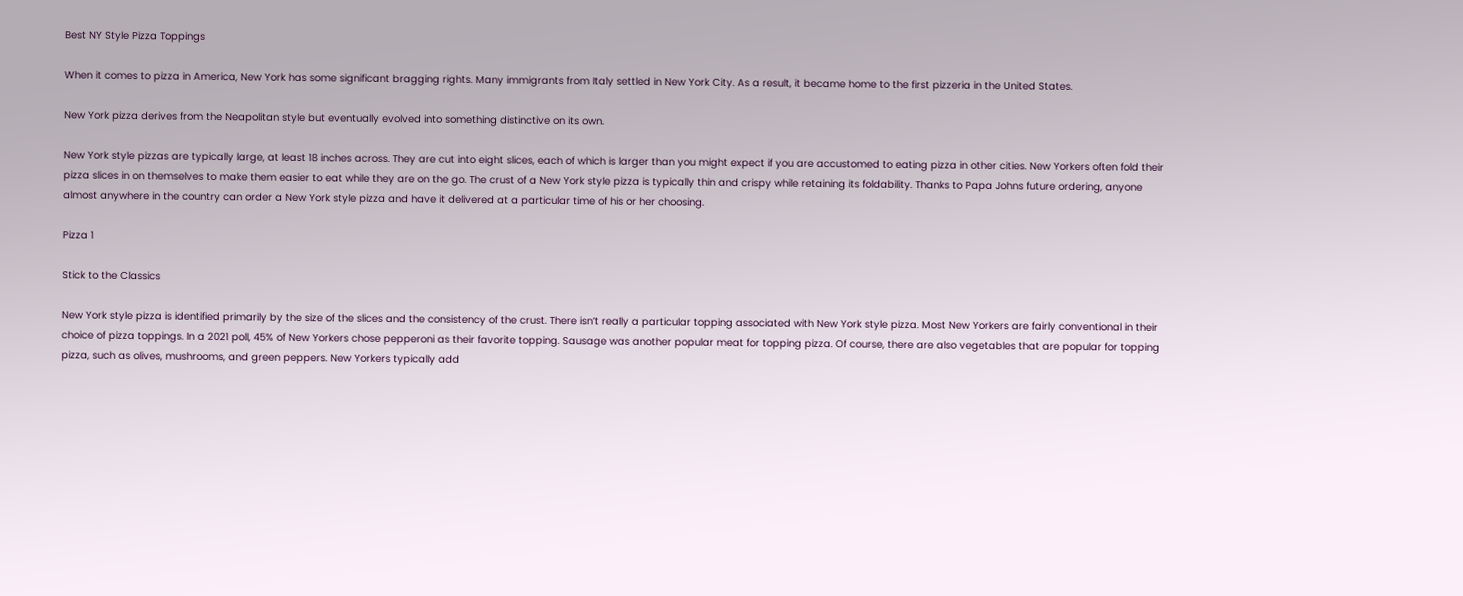Best NY Style Pizza Toppings

When it comes to pizza in America, New York has some significant bragging rights. Many immigrants from Italy settled in New York City. As a result, it became home to the first pizzeria in the United States.

New York pizza derives from the Neapolitan style but eventually evolved into something distinctive on its own.

New York style pizzas are typically large, at least 18 inches across. They are cut into eight slices, each of which is larger than you might expect if you are accustomed to eating pizza in other cities. New Yorkers often fold their pizza slices in on themselves to make them easier to eat while they are on the go. The crust of a New York style pizza is typically thin and crispy while retaining its foldability. Thanks to Papa Johns future ordering, anyone almost anywhere in the country can order a New York style pizza and have it delivered at a particular time of his or her choosing.

Pizza 1

Stick to the Classics

New York style pizza is identified primarily by the size of the slices and the consistency of the crust. There isn’t really a particular topping associated with New York style pizza. Most New Yorkers are fairly conventional in their choice of pizza toppings. In a 2021 poll, 45% of New Yorkers chose pepperoni as their favorite topping. Sausage was another popular meat for topping pizza. Of course, there are also vegetables that are popular for topping pizza, such as olives, mushrooms, and green peppers. New Yorkers typically add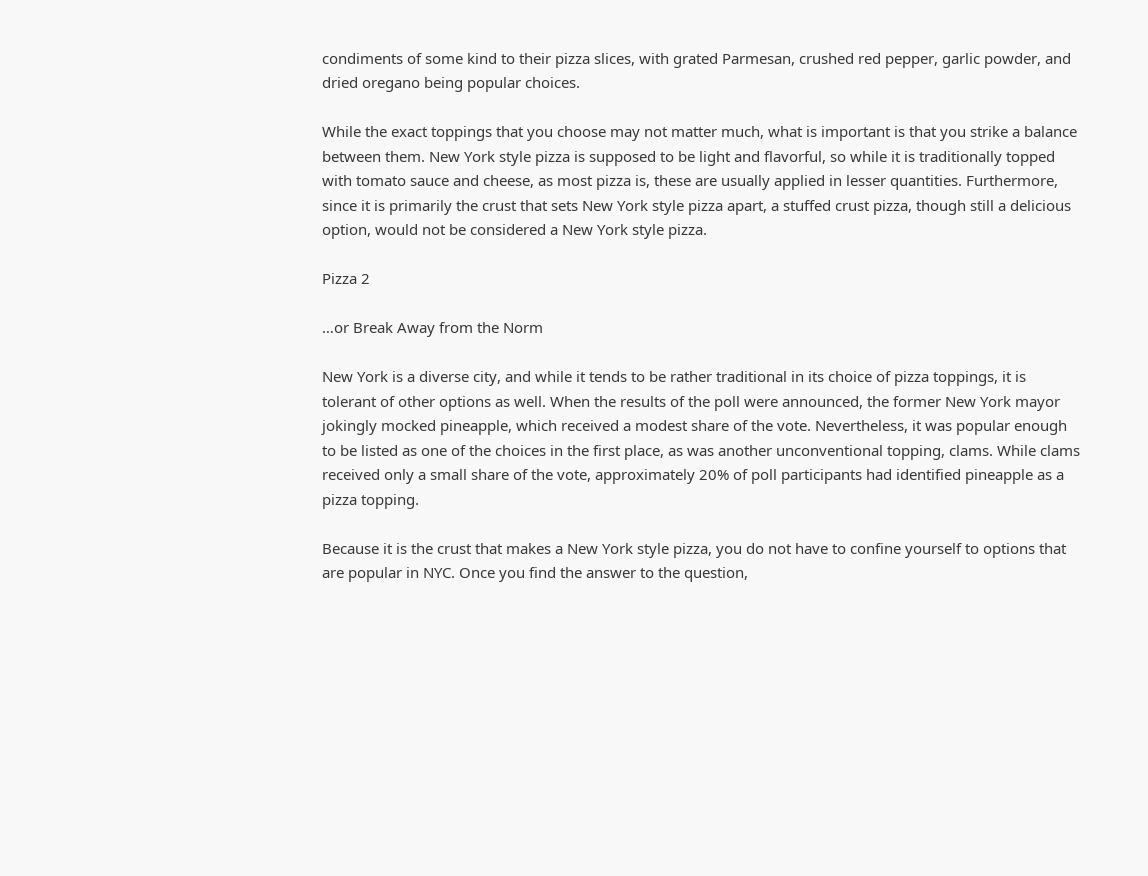condiments of some kind to their pizza slices, with grated Parmesan, crushed red pepper, garlic powder, and dried oregano being popular choices.

While the exact toppings that you choose may not matter much, what is important is that you strike a balance between them. New York style pizza is supposed to be light and flavorful, so while it is traditionally topped with tomato sauce and cheese, as most pizza is, these are usually applied in lesser quantities. Furthermore, since it is primarily the crust that sets New York style pizza apart, a stuffed crust pizza, though still a delicious option, would not be considered a New York style pizza.

Pizza 2

…or Break Away from the Norm

New York is a diverse city, and while it tends to be rather traditional in its choice of pizza toppings, it is tolerant of other options as well. When the results of the poll were announced, the former New York mayor jokingly mocked pineapple, which received a modest share of the vote. Nevertheless, it was popular enough to be listed as one of the choices in the first place, as was another unconventional topping, clams. While clams received only a small share of the vote, approximately 20% of poll participants had identified pineapple as a pizza topping.

Because it is the crust that makes a New York style pizza, you do not have to confine yourself to options that are popular in NYC. Once you find the answer to the question,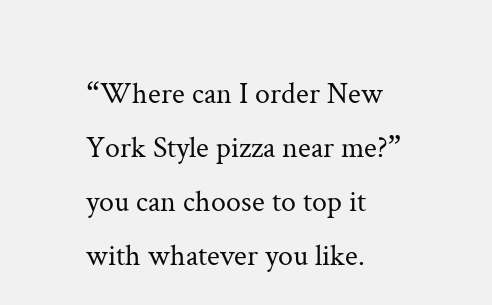“Where can I order New York Style pizza near me?” you can choose to top it with whatever you like.